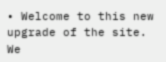• Welcome to this new upgrade of the site. We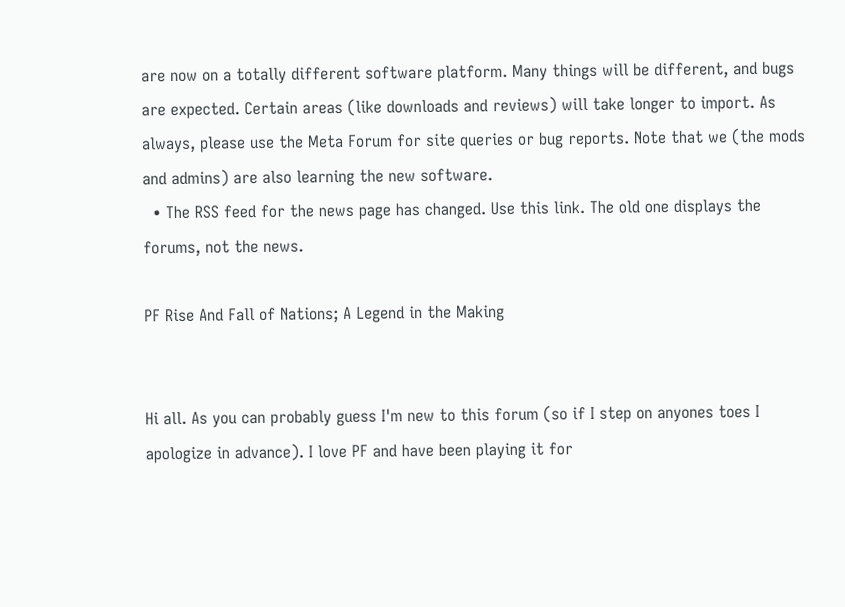are now on a totally different software platform. Many things will be different, and bugs are expected. Certain areas (like downloads and reviews) will take longer to import. As always, please use the Meta Forum for site queries or bug reports. Note that we (the mods and admins) are also learning the new software.
  • The RSS feed for the news page has changed. Use this link. The old one displays the forums, not the news.

PF Rise And Fall of Nations; A Legend in the Making


Hi all. As you can probably guess I'm new to this forum (so if I step on anyones toes I apologize in advance). I love PF and have been playing it for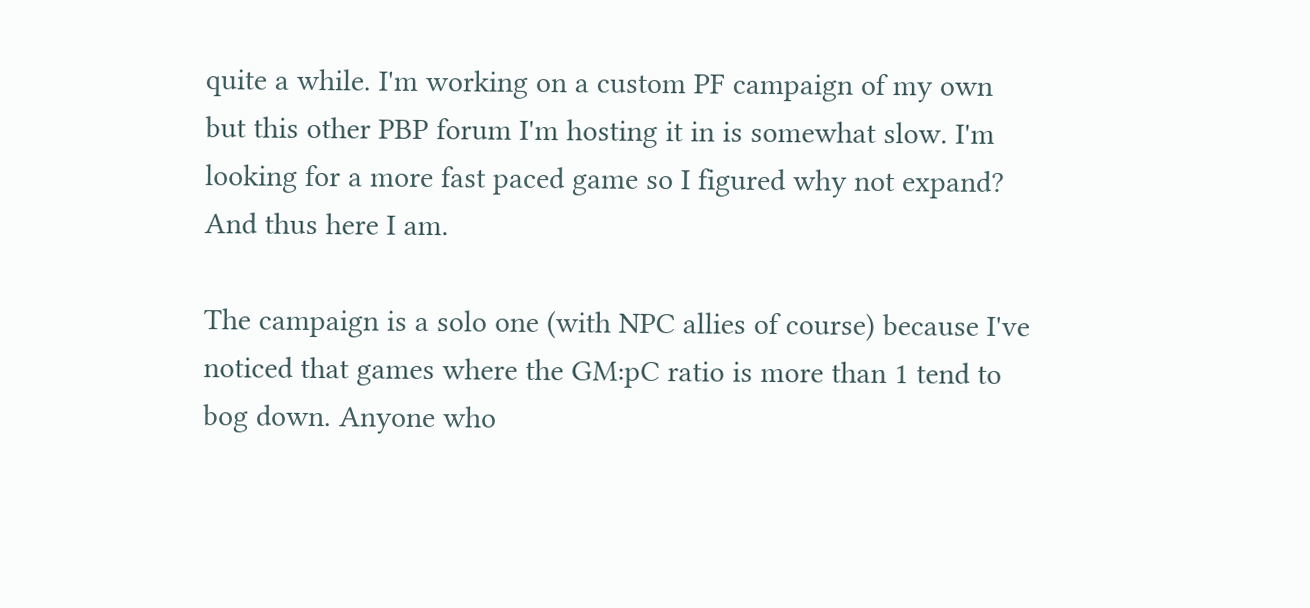quite a while. I'm working on a custom PF campaign of my own but this other PBP forum I'm hosting it in is somewhat slow. I'm looking for a more fast paced game so I figured why not expand? And thus here I am.

The campaign is a solo one (with NPC allies of course) because I've noticed that games where the GM:pC ratio is more than 1 tend to bog down. Anyone who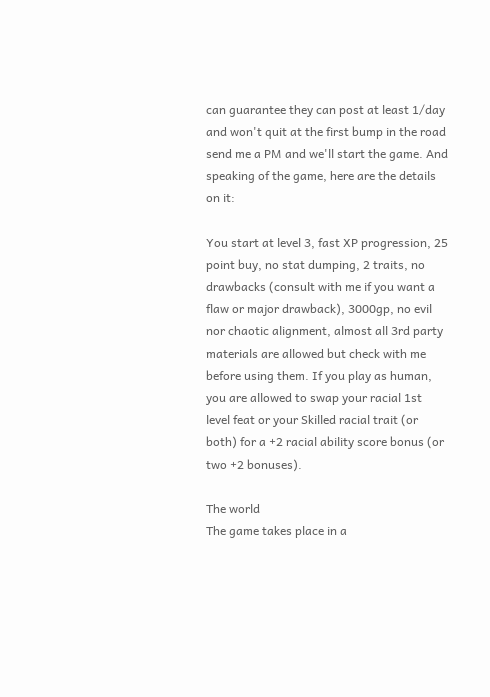can guarantee they can post at least 1/day and won't quit at the first bump in the road send me a PM and we'll start the game. And speaking of the game, here are the details on it:

You start at level 3, fast XP progression, 25 point buy, no stat dumping, 2 traits, no drawbacks (consult with me if you want a flaw or major drawback), 3000gp, no evil nor chaotic alignment, almost all 3rd party materials are allowed but check with me before using them. If you play as human, you are allowed to swap your racial 1st level feat or your Skilled racial trait (or both) for a +2 racial ability score bonus (or two +2 bonuses).

The world
The game takes place in a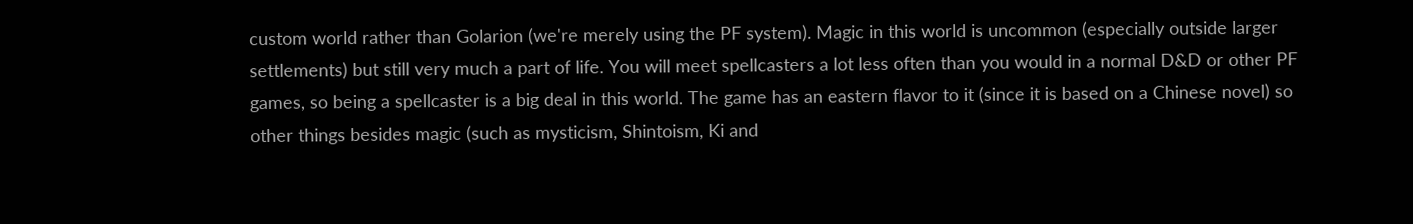custom world rather than Golarion (we're merely using the PF system). Magic in this world is uncommon (especially outside larger settlements) but still very much a part of life. You will meet spellcasters a lot less often than you would in a normal D&D or other PF games, so being a spellcaster is a big deal in this world. The game has an eastern flavor to it (since it is based on a Chinese novel) so other things besides magic (such as mysticism, Shintoism, Ki and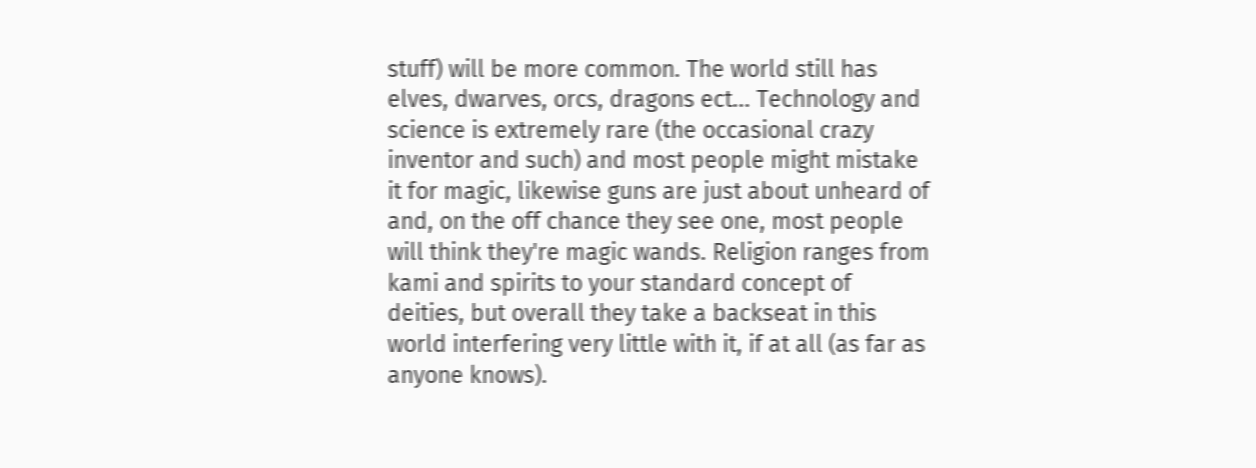stuff) will be more common. The world still has elves, dwarves, orcs, dragons ect... Technology and science is extremely rare (the occasional crazy inventor and such) and most people might mistake it for magic, likewise guns are just about unheard of and, on the off chance they see one, most people will think they're magic wands. Religion ranges from kami and spirits to your standard concept of deities, but overall they take a backseat in this world interfering very little with it, if at all (as far as anyone knows).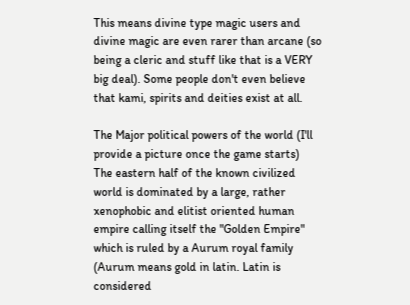This means divine type magic users and divine magic are even rarer than arcane (so being a cleric and stuff like that is a VERY big deal). Some people don't even believe that kami, spirits and deities exist at all.

The Major political powers of the world (I'll provide a picture once the game starts)
The eastern half of the known civilized world is dominated by a large, rather xenophobic and elitist oriented human empire calling itself the "Golden Empire" which is ruled by a Aurum royal family (Aurum means gold in latin. Latin is considered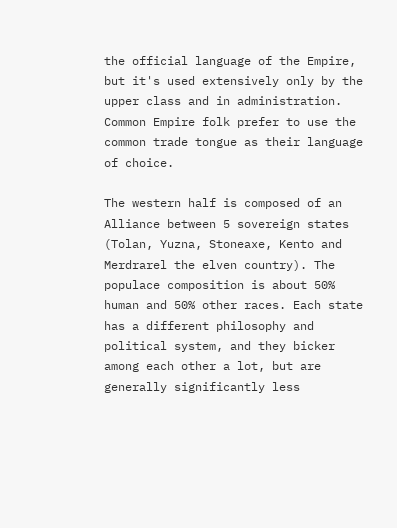the official language of the Empire, but it's used extensively only by the upper class and in administration. Common Empire folk prefer to use the common trade tongue as their language of choice.

The western half is composed of an Alliance between 5 sovereign states (Tolan, Yuzna, Stoneaxe, Kento and Merdrarel the elven country). The populace composition is about 50% human and 50% other races. Each state has a different philosophy and political system, and they bicker among each other a lot, but are generally significantly less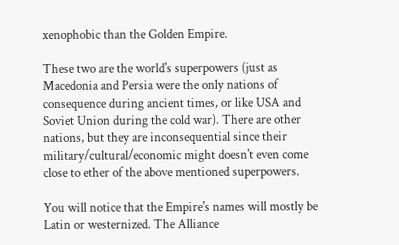xenophobic than the Golden Empire.

These two are the world's superpowers (just as Macedonia and Persia were the only nations of consequence during ancient times, or like USA and Soviet Union during the cold war). There are other nations, but they are inconsequential since their military/cultural/economic might doesn't even come close to ether of the above mentioned superpowers.

You will notice that the Empire's names will mostly be Latin or westernized. The Alliance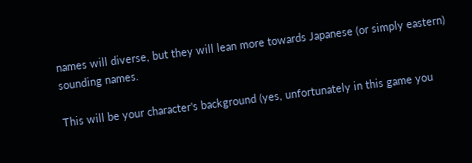names will diverse, but they will lean more towards Japanese (or simply eastern) sounding names.

This will be your character's background (yes, unfortunately in this game you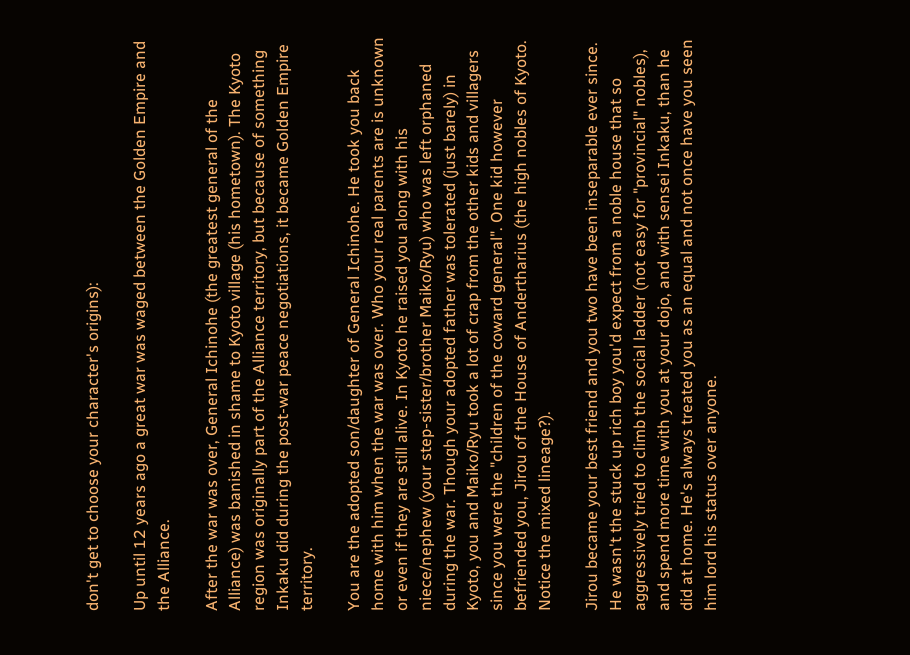don't get to choose your character's origins):

Up until 12 years ago a great war was waged between the Golden Empire and the Alliance.

After the war was over, General Ichinohe (the greatest general of the Alliance) was banished in shame to Kyoto village (his hometown). The Kyoto region was originally part of the Alliance territory, but because of something Inkaku did during the post-war peace negotiations, it became Golden Empire territory.

You are the adopted son/daughter of General Ichinohe. He took you back home with him when the war was over. Who your real parents are is unknown or even if they are still alive. In Kyoto he raised you along with his niece/nephew (your step-sister/brother Maiko/Ryu) who was left orphaned during the war. Though your adopted father was tolerated (just barely) in Kyoto, you and Maiko/Ryu took a lot of crap from the other kids and villagers since you were the "children of the coward general". One kid however befriended you, Jirou of the House of Andertharius (the high nobles of Kyoto. Notice the mixed lineage?).

Jirou became your best friend and you two have been inseparable ever since. He wasn't the stuck up rich boy you'd expect from a noble house that so aggressively tried to climb the social ladder (not easy for "provincial" nobles), and spend more time with you at your dojo, and with sensei Inkaku, than he did at home. He's always treated you as an equal and not once have you seen him lord his status over anyone.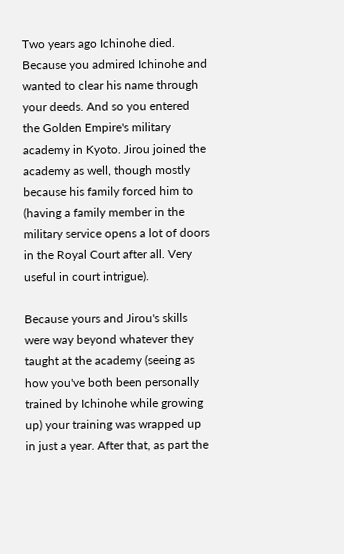Two years ago Ichinohe died. Because you admired Ichinohe and wanted to clear his name through your deeds. And so you entered the Golden Empire's military academy in Kyoto. Jirou joined the academy as well, though mostly because his family forced him to (having a family member in the military service opens a lot of doors in the Royal Court after all. Very useful in court intrigue).

Because yours and Jirou's skills were way beyond whatever they taught at the academy (seeing as how you've both been personally trained by Ichinohe while growing up) your training was wrapped up in just a year. After that, as part the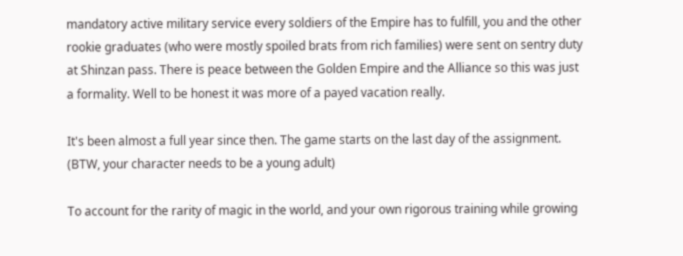mandatory active military service every soldiers of the Empire has to fulfill, you and the other rookie graduates (who were mostly spoiled brats from rich families) were sent on sentry duty at Shinzan pass. There is peace between the Golden Empire and the Alliance so this was just a formality. Well to be honest it was more of a payed vacation really.

It's been almost a full year since then. The game starts on the last day of the assignment. (BTW, your character needs to be a young adult)

To account for the rarity of magic in the world, and your own rigorous training while growing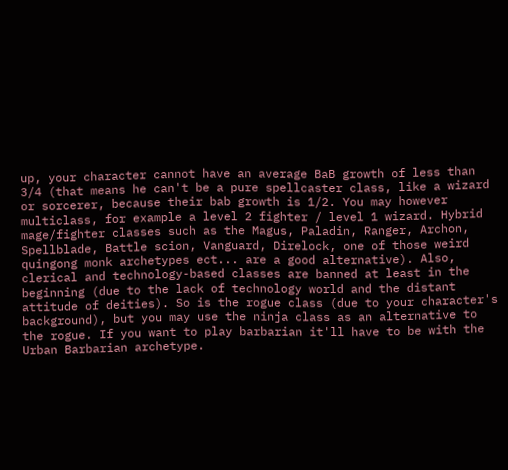up, your character cannot have an average BaB growth of less than 3/4 (that means he can't be a pure spellcaster class, like a wizard or sorcerer, because their bab growth is 1/2. You may however multiclass, for example a level 2 fighter / level 1 wizard. Hybrid mage/fighter classes such as the Magus, Paladin, Ranger, Archon, Spellblade, Battle scion, Vanguard, Direlock, one of those weird quingong monk archetypes ect... are a good alternative). Also, clerical and technology-based classes are banned at least in the beginning (due to the lack of technology world and the distant attitude of deities). So is the rogue class (due to your character's background), but you may use the ninja class as an alternative to the rogue. If you want to play barbarian it'll have to be with the Urban Barbarian archetype.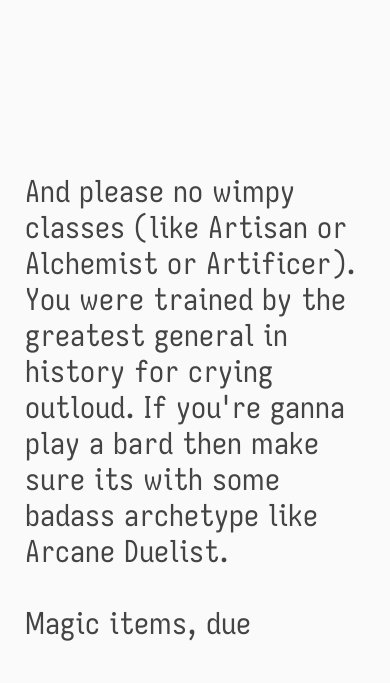And please no wimpy classes (like Artisan or Alchemist or Artificer). You were trained by the greatest general in history for crying outloud. If you're ganna play a bard then make sure its with some badass archetype like Arcane Duelist.

Magic items, due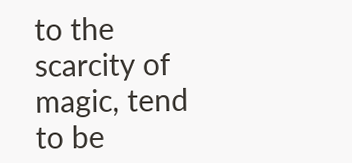to the scarcity of magic, tend to be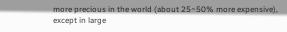more precious in the world (about 25~50% more expensive), except in large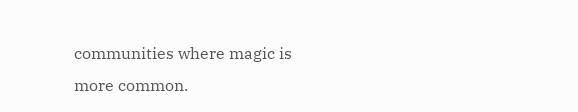communities where magic is more common.